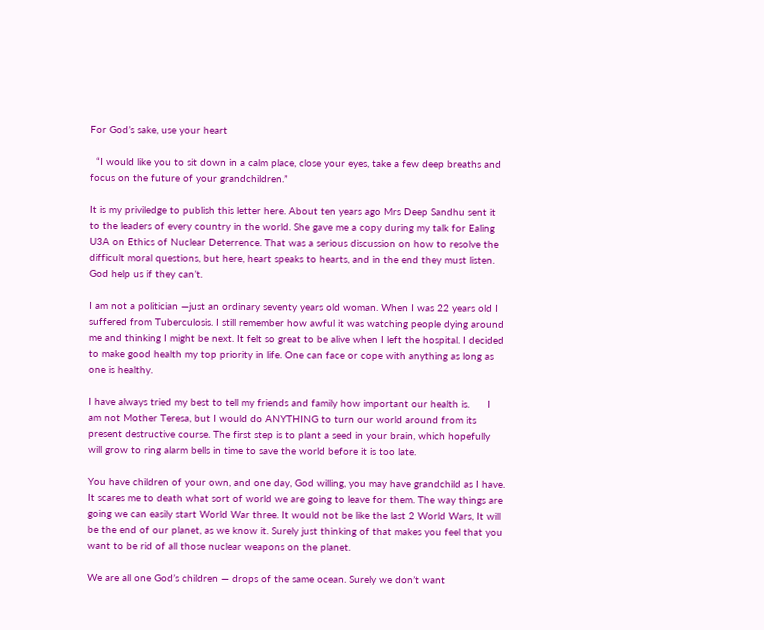For God’s sake, use your heart

  “I would like you to sit down in a calm place, close your eyes, take a few deep breaths and focus on the future of your grandchildren.”

It is my priviledge to publish this letter here. About ten years ago Mrs Deep Sandhu sent it to the leaders of every country in the world. She gave me a copy during my talk for Ealing U3A on Ethics of Nuclear Deterrence. That was a serious discussion on how to resolve the difficult moral questions, but here, heart speaks to hearts, and in the end they must listen. God help us if they can’t.

I am not a politician —just an ordinary seventy years old woman. When I was 22 years old I suffered from Tuberculosis. I still remember how awful it was watching people dying around me and thinking I might be next. It felt so great to be alive when I left the hospital. I decided to make good health my top priority in life. One can face or cope with anything as long as one is healthy.

I have always tried my best to tell my friends and family how important our health is.      I am not Mother Teresa, but I would do ANYTHING to turn our world around from its present destructive course. The first step is to plant a seed in your brain, which hopefully will grow to ring alarm bells in time to save the world before it is too late.

You have children of your own, and one day, God willing, you may have grandchild as I have. It scares me to death what sort of world we are going to leave for them. The way things are going we can easily start World War three. It would not be like the last 2 World Wars, It will be the end of our planet, as we know it. Surely just thinking of that makes you feel that you want to be rid of all those nuclear weapons on the planet.

We are all one God’s children — drops of the same ocean. Surely we don’t want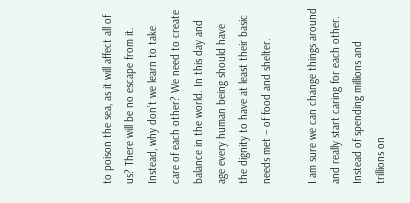to poison the sea, as it will affect all of us? There will be no escape from it. Instead, why don’t we learn to take care of each other? We need to create balance in the world. In this day and age every human being should have the dignity to have at least their basic needs met – of food and shelter.

I am sure we can change things around and really start caring for each other. Instead of spending millions and trillions on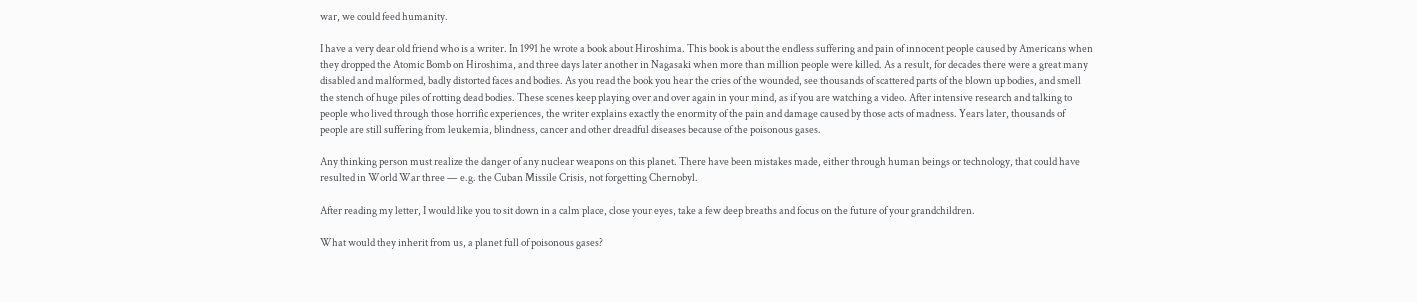war, we could feed humanity.

I have a very dear old friend who is a writer. In 1991 he wrote a book about Hiroshima. This book is about the endless suffering and pain of innocent people caused by Americans when they dropped the Atomic Bomb on Hiroshima, and three days later another in Nagasaki when more than million people were killed. As a result, for decades there were a great many disabled and malformed, badly distorted faces and bodies. As you read the book you hear the cries of the wounded, see thousands of scattered parts of the blown up bodies, and smell the stench of huge piles of rotting dead bodies. These scenes keep playing over and over again in your mind, as if you are watching a video. After intensive research and talking to people who lived through those horrific experiences, the writer explains exactly the enormity of the pain and damage caused by those acts of madness. Years later, thousands of people are still suffering from leukemia, blindness, cancer and other dreadful diseases because of the poisonous gases.

Any thinking person must realize the danger of any nuclear weapons on this planet. There have been mistakes made, either through human beings or technology, that could have resulted in World War three — e.g. the Cuban Missile Crisis, not forgetting Chernobyl.

After reading my letter, I would like you to sit down in a calm place, close your eyes, take a few deep breaths and focus on the future of your grandchildren.

What would they inherit from us, a planet full of poisonous gases?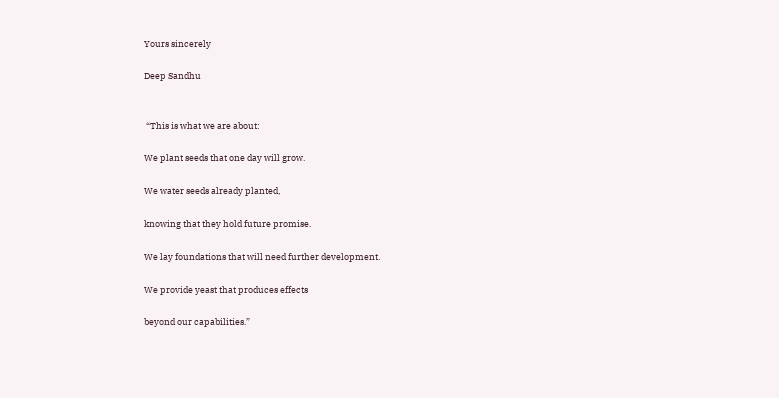Yours sincerely

Deep Sandhu


 “This is what we are about:

We plant seeds that one day will grow.

We water seeds already planted,

knowing that they hold future promise.

We lay foundations that will need further development.

We provide yeast that produces effects

beyond our capabilities.”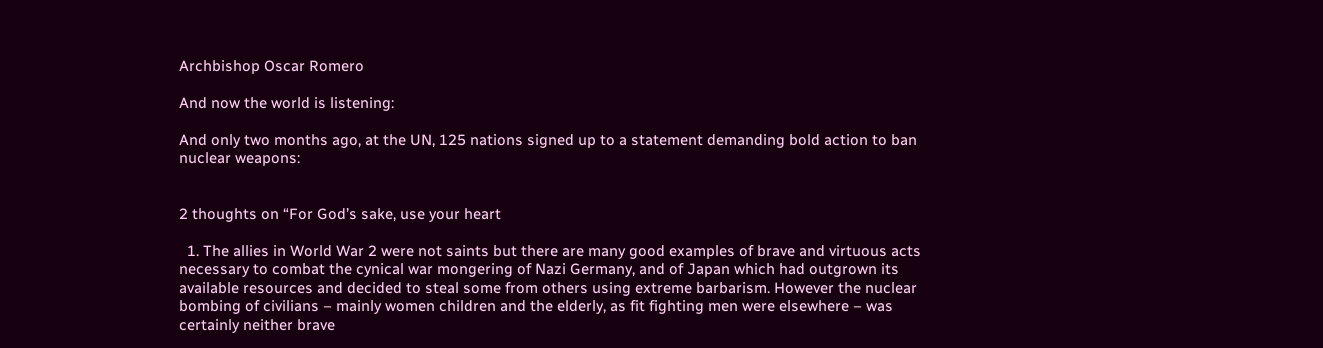Archbishop Oscar Romero

And now the world is listening:

And only two months ago, at the UN, 125 nations signed up to a statement demanding bold action to ban nuclear weapons:


2 thoughts on “For God’s sake, use your heart

  1. The allies in World War 2 were not saints but there are many good examples of brave and virtuous acts necessary to combat the cynical war mongering of Nazi Germany, and of Japan which had outgrown its available resources and decided to steal some from others using extreme barbarism. However the nuclear bombing of civilians – mainly women children and the elderly, as fit fighting men were elsewhere – was certainly neither brave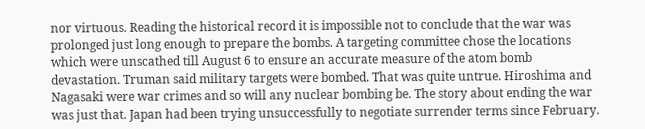nor virtuous. Reading the historical record it is impossible not to conclude that the war was prolonged just long enough to prepare the bombs. A targeting committee chose the locations which were unscathed till August 6 to ensure an accurate measure of the atom bomb devastation. Truman said military targets were bombed. That was quite untrue. Hiroshima and Nagasaki were war crimes and so will any nuclear bombing be. The story about ending the war was just that. Japan had been trying unsuccessfully to negotiate surrender terms since February.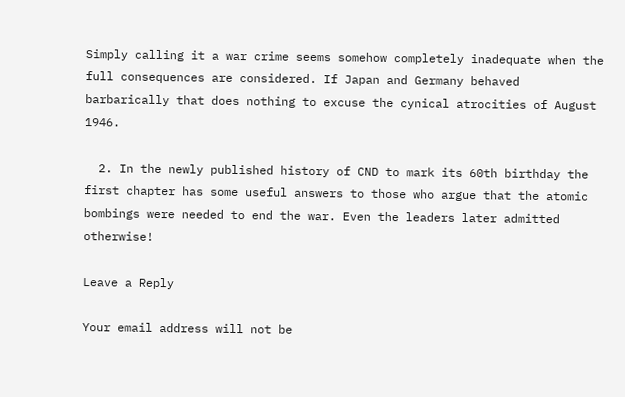Simply calling it a war crime seems somehow completely inadequate when the full consequences are considered. If Japan and Germany behaved barbarically that does nothing to excuse the cynical atrocities of August 1946.

  2. In the newly published history of CND to mark its 60th birthday the first chapter has some useful answers to those who argue that the atomic bombings were needed to end the war. Even the leaders later admitted otherwise!

Leave a Reply

Your email address will not be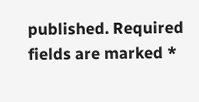published. Required fields are marked *